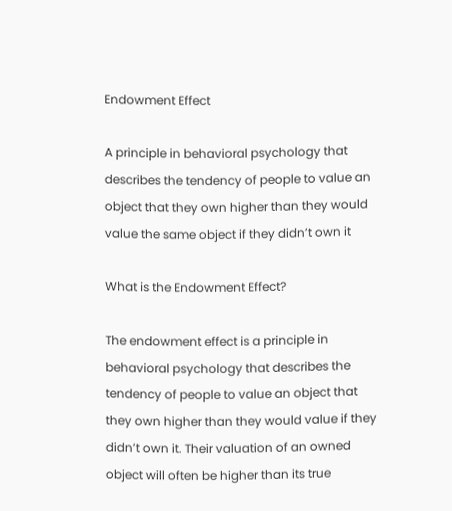Endowment Effect

A principle in behavioral psychology that describes the tendency of people to value an object that they own higher than they would value the same object if they didn’t own it

What is the Endowment Effect?

The endowment effect is a principle in behavioral psychology that describes the tendency of people to value an object that they own higher than they would value if they didn’t own it. Their valuation of an owned object will often be higher than its true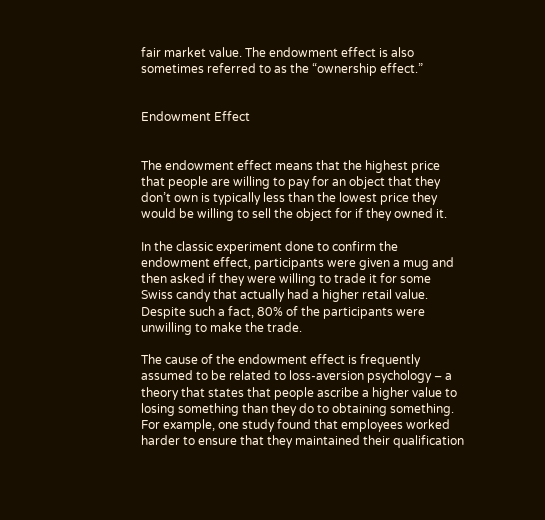fair market value. The endowment effect is also sometimes referred to as the “ownership effect.”


Endowment Effect


The endowment effect means that the highest price that people are willing to pay for an object that they don’t own is typically less than the lowest price they would be willing to sell the object for if they owned it.

In the classic experiment done to confirm the endowment effect, participants were given a mug and then asked if they were willing to trade it for some Swiss candy that actually had a higher retail value. Despite such a fact, 80% of the participants were unwilling to make the trade.

The cause of the endowment effect is frequently assumed to be related to loss-aversion psychology – a theory that states that people ascribe a higher value to losing something than they do to obtaining something. For example, one study found that employees worked harder to ensure that they maintained their qualification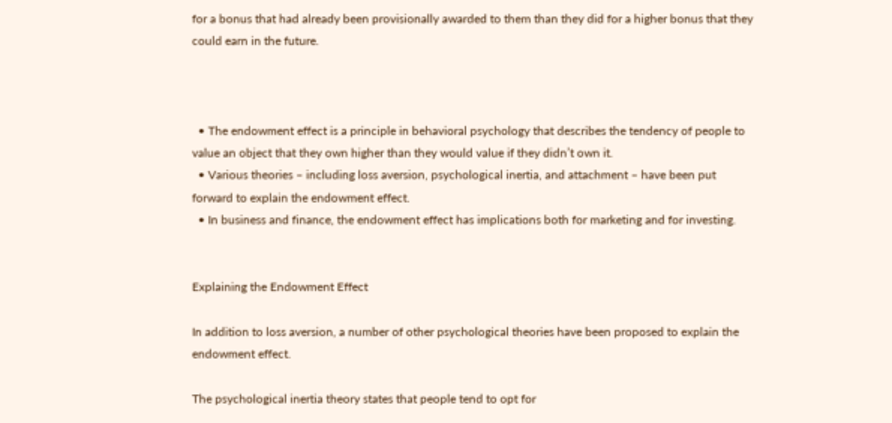for a bonus that had already been provisionally awarded to them than they did for a higher bonus that they could earn in the future.



  • The endowment effect is a principle in behavioral psychology that describes the tendency of people to value an object that they own higher than they would value if they didn’t own it.
  • Various theories – including loss aversion, psychological inertia, and attachment – have been put forward to explain the endowment effect.
  • In business and finance, the endowment effect has implications both for marketing and for investing.


Explaining the Endowment Effect

In addition to loss aversion, a number of other psychological theories have been proposed to explain the endowment effect.

The psychological inertia theory states that people tend to opt for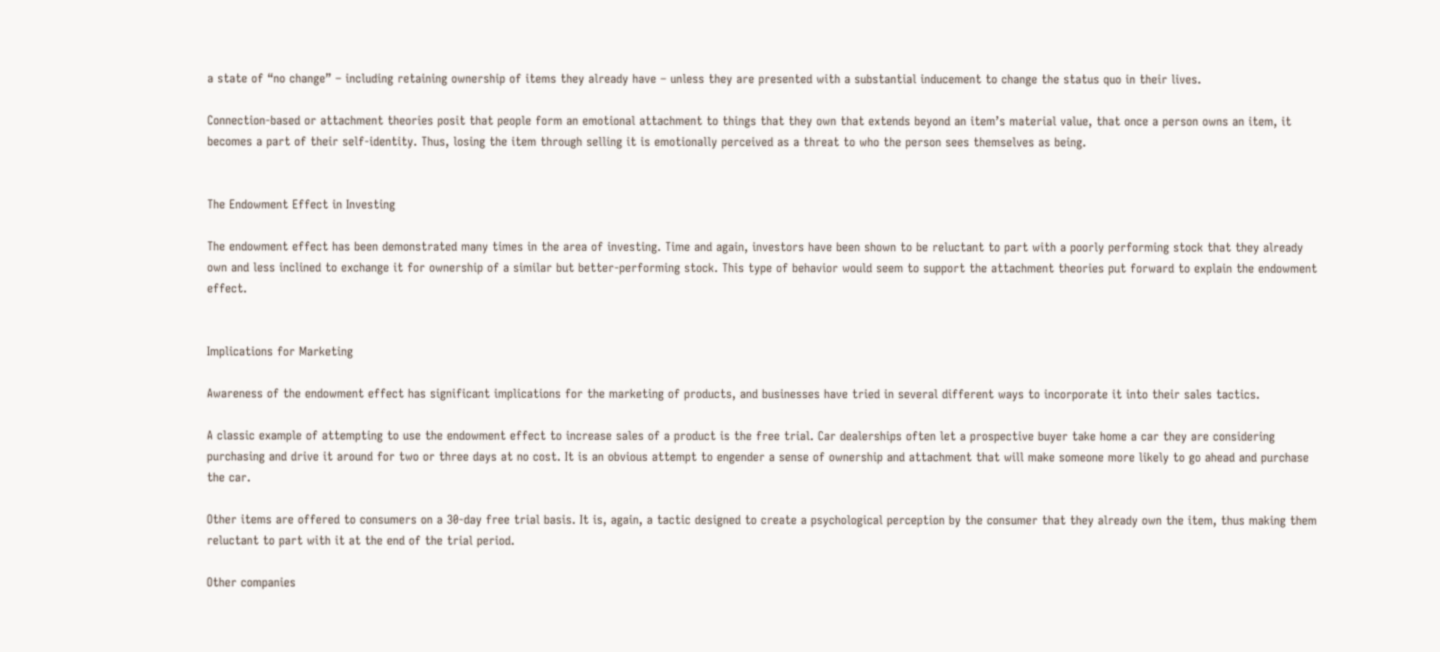a state of “no change” – including retaining ownership of items they already have – unless they are presented with a substantial inducement to change the status quo in their lives.

Connection-based or attachment theories posit that people form an emotional attachment to things that they own that extends beyond an item’s material value, that once a person owns an item, it becomes a part of their self-identity. Thus, losing the item through selling it is emotionally perceived as a threat to who the person sees themselves as being.


The Endowment Effect in Investing

The endowment effect has been demonstrated many times in the area of investing. Time and again, investors have been shown to be reluctant to part with a poorly performing stock that they already own and less inclined to exchange it for ownership of a similar but better-performing stock. This type of behavior would seem to support the attachment theories put forward to explain the endowment effect.


Implications for Marketing

Awareness of the endowment effect has significant implications for the marketing of products, and businesses have tried in several different ways to incorporate it into their sales tactics.

A classic example of attempting to use the endowment effect to increase sales of a product is the free trial. Car dealerships often let a prospective buyer take home a car they are considering purchasing and drive it around for two or three days at no cost. It is an obvious attempt to engender a sense of ownership and attachment that will make someone more likely to go ahead and purchase the car.

Other items are offered to consumers on a 30-day free trial basis. It is, again, a tactic designed to create a psychological perception by the consumer that they already own the item, thus making them reluctant to part with it at the end of the trial period.

Other companies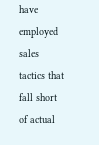have employed sales tactics that fall short of actual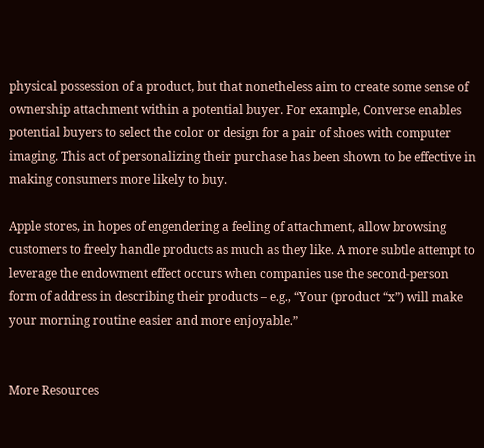physical possession of a product, but that nonetheless aim to create some sense of ownership attachment within a potential buyer. For example, Converse enables potential buyers to select the color or design for a pair of shoes with computer imaging. This act of personalizing their purchase has been shown to be effective in making consumers more likely to buy.

Apple stores, in hopes of engendering a feeling of attachment, allow browsing customers to freely handle products as much as they like. A more subtle attempt to leverage the endowment effect occurs when companies use the second-person form of address in describing their products – e.g., “Your (product “x”) will make your morning routine easier and more enjoyable.”


More Resources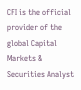CFI is the official provider of the global Capital Markets & Securities Analyst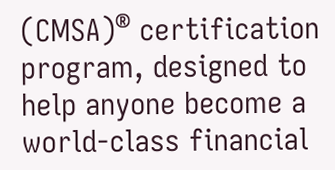(CMSA)® certification program, designed to help anyone become a world-class financial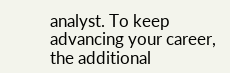analyst. To keep advancing your career, the additional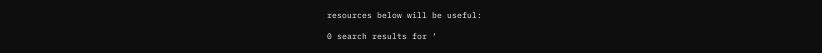resources below will be useful:

0 search results for ‘